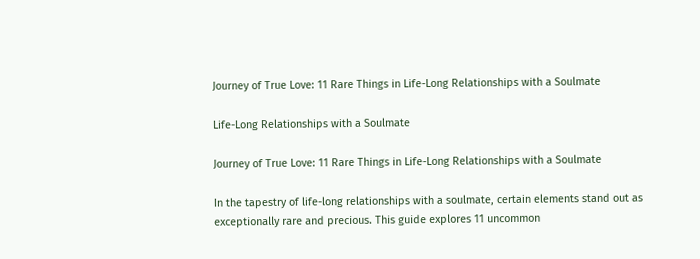Journey of True Love: 11 Rare Things in Life-Long Relationships with a Soulmate

Life-Long Relationships with a Soulmate

Journey of True Love: 11 Rare Things in Life-Long Relationships with a Soulmate

In the tapestry of life-long relationships with a soulmate, certain elements stand out as exceptionally rare and precious. This guide explores 11 uncommon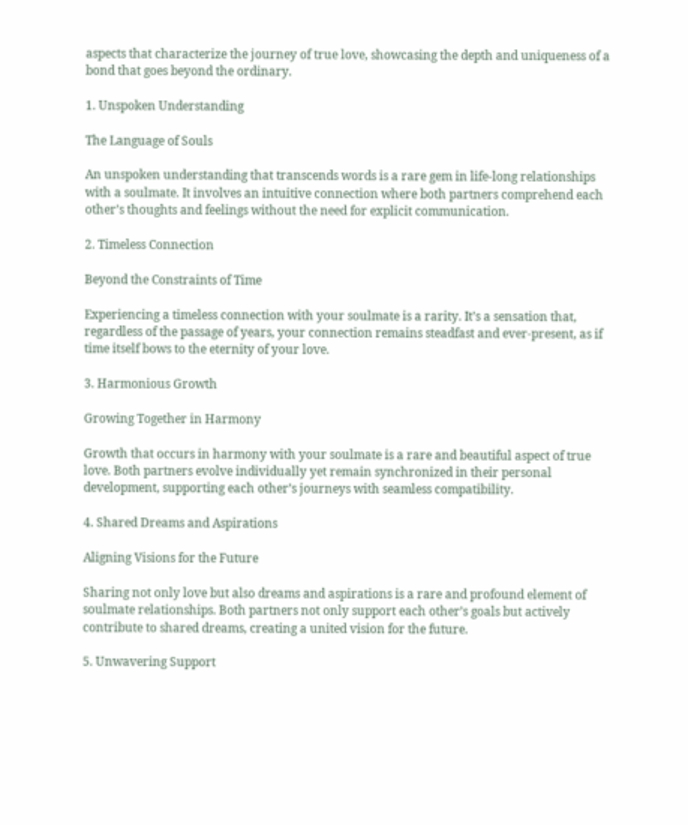aspects that characterize the journey of true love, showcasing the depth and uniqueness of a bond that goes beyond the ordinary.

1. Unspoken Understanding

The Language of Souls

An unspoken understanding that transcends words is a rare gem in life-long relationships with a soulmate. It involves an intuitive connection where both partners comprehend each other’s thoughts and feelings without the need for explicit communication.

2. Timeless Connection

Beyond the Constraints of Time

Experiencing a timeless connection with your soulmate is a rarity. It’s a sensation that, regardless of the passage of years, your connection remains steadfast and ever-present, as if time itself bows to the eternity of your love.

3. Harmonious Growth

Growing Together in Harmony

Growth that occurs in harmony with your soulmate is a rare and beautiful aspect of true love. Both partners evolve individually yet remain synchronized in their personal development, supporting each other’s journeys with seamless compatibility.

4. Shared Dreams and Aspirations

Aligning Visions for the Future

Sharing not only love but also dreams and aspirations is a rare and profound element of soulmate relationships. Both partners not only support each other’s goals but actively contribute to shared dreams, creating a united vision for the future.

5. Unwavering Support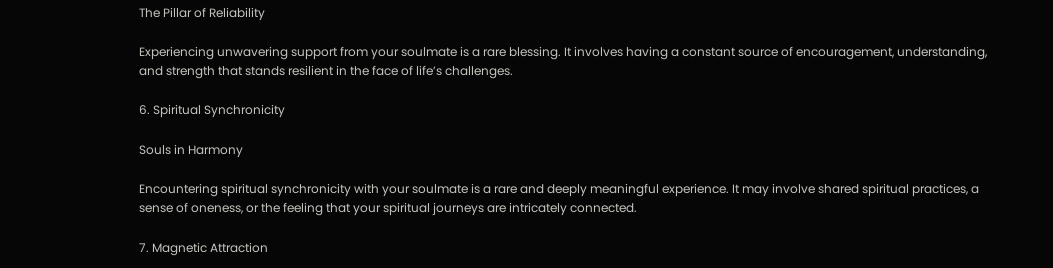The Pillar of Reliability

Experiencing unwavering support from your soulmate is a rare blessing. It involves having a constant source of encouragement, understanding, and strength that stands resilient in the face of life’s challenges.

6. Spiritual Synchronicity

Souls in Harmony

Encountering spiritual synchronicity with your soulmate is a rare and deeply meaningful experience. It may involve shared spiritual practices, a sense of oneness, or the feeling that your spiritual journeys are intricately connected.

7. Magnetic Attraction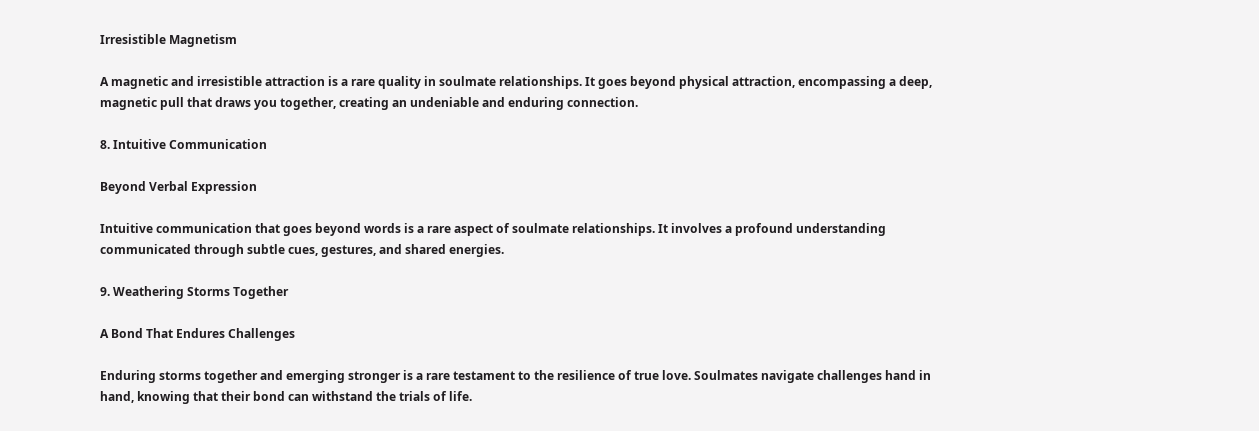Irresistible Magnetism

A magnetic and irresistible attraction is a rare quality in soulmate relationships. It goes beyond physical attraction, encompassing a deep, magnetic pull that draws you together, creating an undeniable and enduring connection.

8. Intuitive Communication

Beyond Verbal Expression

Intuitive communication that goes beyond words is a rare aspect of soulmate relationships. It involves a profound understanding communicated through subtle cues, gestures, and shared energies.

9. Weathering Storms Together

A Bond That Endures Challenges

Enduring storms together and emerging stronger is a rare testament to the resilience of true love. Soulmates navigate challenges hand in hand, knowing that their bond can withstand the trials of life.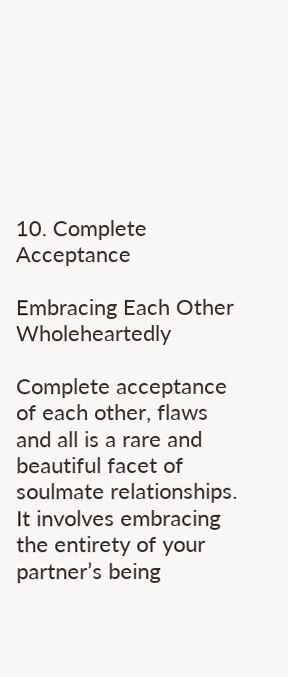10. Complete Acceptance

Embracing Each Other Wholeheartedly

Complete acceptance of each other, flaws and all is a rare and beautiful facet of soulmate relationships. It involves embracing the entirety of your partner’s being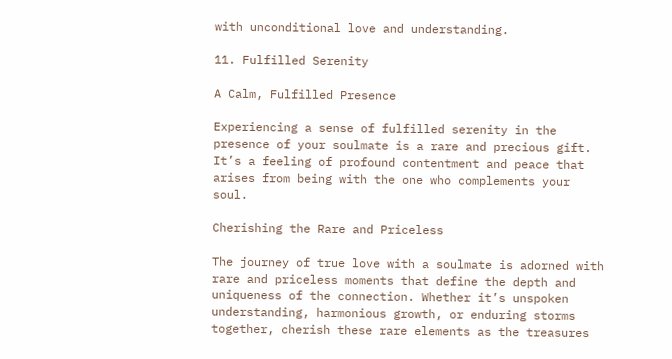with unconditional love and understanding.

11. Fulfilled Serenity

A Calm, Fulfilled Presence

Experiencing a sense of fulfilled serenity in the presence of your soulmate is a rare and precious gift. It’s a feeling of profound contentment and peace that arises from being with the one who complements your soul.

Cherishing the Rare and Priceless

The journey of true love with a soulmate is adorned with rare and priceless moments that define the depth and uniqueness of the connection. Whether it’s unspoken understanding, harmonious growth, or enduring storms together, cherish these rare elements as the treasures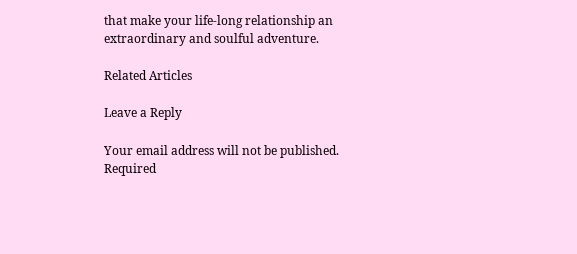that make your life-long relationship an extraordinary and soulful adventure.

Related Articles

Leave a Reply

Your email address will not be published. Required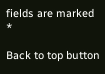fields are marked *

Back to top button